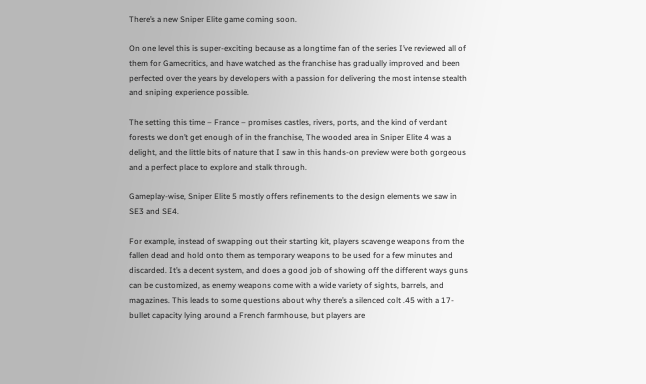There’s a new Sniper Elite game coming soon.

On one level this is super-exciting because as a longtime fan of the series I’ve reviewed all of them for Gamecritics, and have watched as the franchise has gradually improved and been perfected over the years by developers with a passion for delivering the most intense stealth and sniping experience possible.

The setting this time – France – promises castles, rivers, ports, and the kind of verdant forests we don’t get enough of in the franchise, The wooded area in Sniper Elite 4 was a delight, and the little bits of nature that I saw in this hands-on preview were both gorgeous and a perfect place to explore and stalk through.

Gameplay-wise, Sniper Elite 5 mostly offers refinements to the design elements we saw in SE3 and SE4.

For example, instead of swapping out their starting kit, players scavenge weapons from the fallen dead and hold onto them as temporary weapons to be used for a few minutes and discarded. It’s a decent system, and does a good job of showing off the different ways guns can be customized, as enemy weapons come with a wide variety of sights, barrels, and magazines. This leads to some questions about why there’s a silenced colt .45 with a 17-bullet capacity lying around a French farmhouse, but players are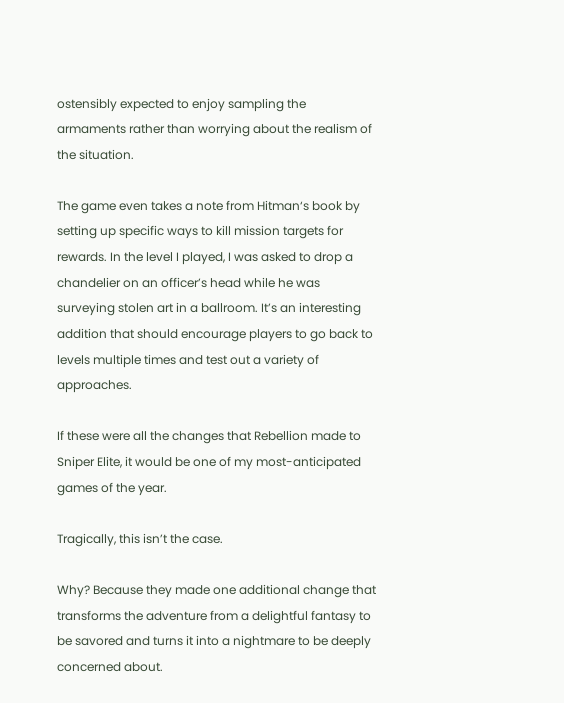ostensibly expected to enjoy sampling the armaments rather than worrying about the realism of the situation.

The game even takes a note from Hitman‘s book by setting up specific ways to kill mission targets for rewards. In the level I played, I was asked to drop a chandelier on an officer’s head while he was surveying stolen art in a ballroom. It’s an interesting addition that should encourage players to go back to levels multiple times and test out a variety of approaches.

If these were all the changes that Rebellion made to Sniper Elite, it would be one of my most-anticipated games of the year.

Tragically, this isn’t the case.

Why? Because they made one additional change that transforms the adventure from a delightful fantasy to be savored and turns it into a nightmare to be deeply concerned about.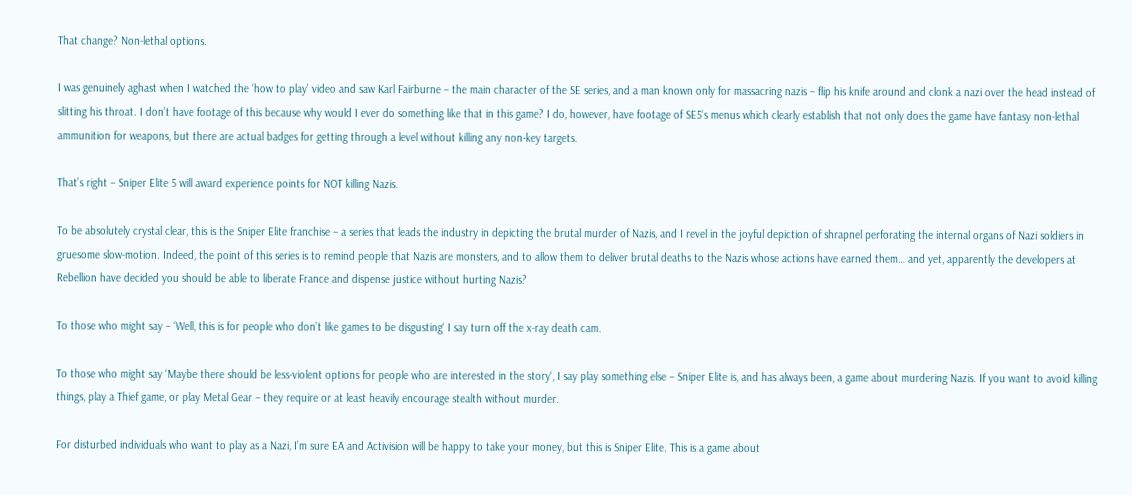That change? Non-lethal options.

I was genuinely aghast when I watched the ‘how to play’ video and saw Karl Fairburne – the main character of the SE series, and a man known only for massacring nazis – flip his knife around and clonk a nazi over the head instead of slitting his throat. I don’t have footage of this because why would I ever do something like that in this game? I do, however, have footage of SE5‘s menus which clearly establish that not only does the game have fantasy non-lethal ammunition for weapons, but there are actual badges for getting through a level without killing any non-key targets.

That’s right – Sniper Elite 5 will award experience points for NOT killing Nazis.

To be absolutely crystal clear, this is the Sniper Elite franchise – a series that leads the industry in depicting the brutal murder of Nazis, and I revel in the joyful depiction of shrapnel perforating the internal organs of Nazi soldiers in gruesome slow-motion. Indeed, the point of this series is to remind people that Nazis are monsters, and to allow them to deliver brutal deaths to the Nazis whose actions have earned them… and yet, apparently the developers at Rebellion have decided you should be able to liberate France and dispense justice without hurting Nazis?

To those who might say – ‘Well, this is for people who don’t like games to be disgusting‘ I say turn off the x-ray death cam.

To those who might say ‘Maybe there should be less-violent options for people who are interested in the story‘, I say play something else – Sniper Elite is, and has always been, a game about murdering Nazis. If you want to avoid killing things, play a Thief game, or play Metal Gear – they require or at least heavily encourage stealth without murder.

For disturbed individuals who want to play as a Nazi, I’m sure EA and Activision will be happy to take your money, but this is Sniper Elite. This is a game about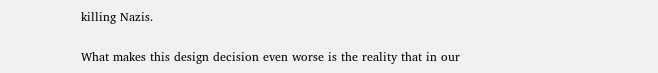killing Nazis.

What makes this design decision even worse is the reality that in our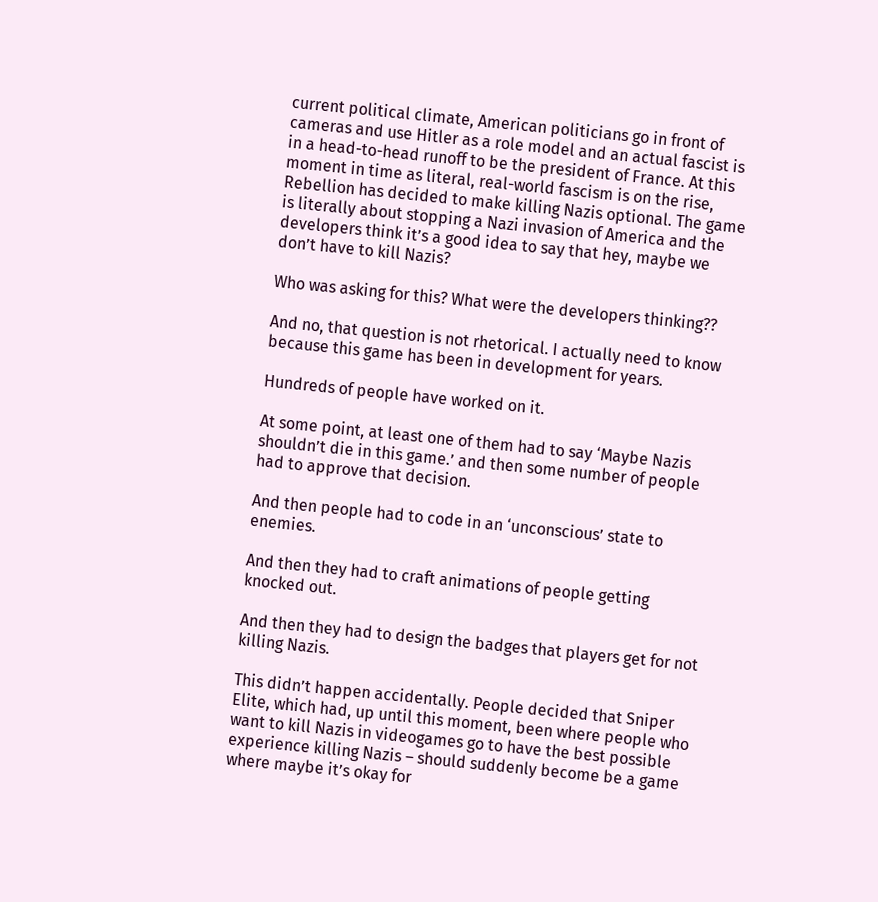current political climate, American politicians go in front of cameras and use Hitler as a role model and an actual fascist is in a head-to-head runoff to be the president of France. At this moment in time as literal, real-world fascism is on the rise, Rebellion has decided to make killing Nazis optional. The game is literally about stopping a Nazi invasion of America and the developers think it’s a good idea to say that hey, maybe we don’t have to kill Nazis?

Who was asking for this? What were the developers thinking??

And no, that question is not rhetorical. I actually need to know because this game has been in development for years.

Hundreds of people have worked on it.

At some point, at least one of them had to say ‘Maybe Nazis shouldn’t die in this game.’ and then some number of people had to approve that decision.

And then people had to code in an ‘unconscious’ state to enemies.

And then they had to craft animations of people getting knocked out.

And then they had to design the badges that players get for not killing Nazis.

This didn’t happen accidentally. People decided that Sniper Elite, which had, up until this moment, been where people who want to kill Nazis in videogames go to have the best possible experience killing Nazis – should suddenly become be a game where maybe it’s okay for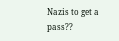Nazis to get a pass??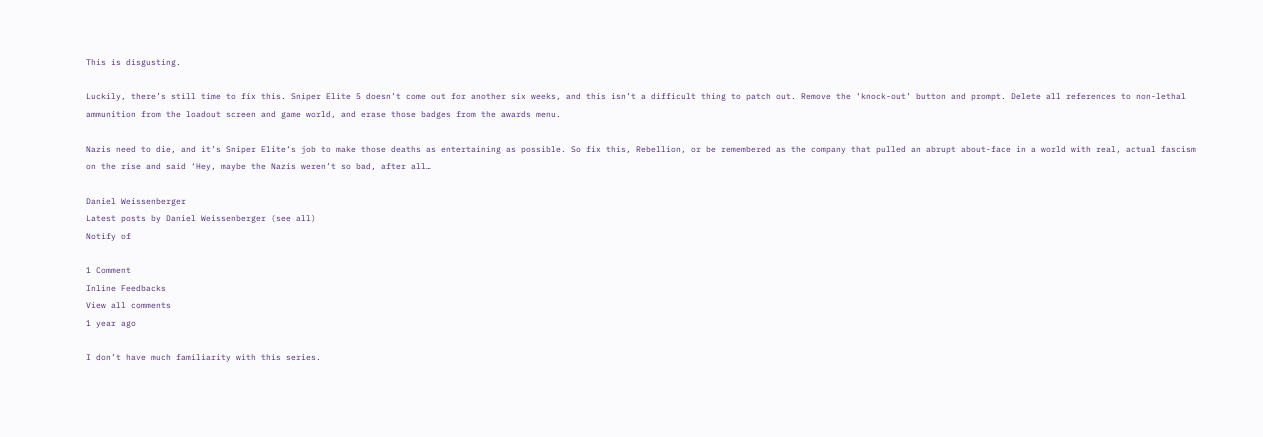This is disgusting.

Luckily, there’s still time to fix this. Sniper Elite 5 doesn’t come out for another six weeks, and this isn’t a difficult thing to patch out. Remove the ‘knock-out’ button and prompt. Delete all references to non-lethal ammunition from the loadout screen and game world, and erase those badges from the awards menu.

Nazis need to die, and it’s Sniper Elite‘s job to make those deaths as entertaining as possible. So fix this, Rebellion, or be remembered as the company that pulled an abrupt about-face in a world with real, actual fascism on the rise and said ‘Hey, maybe the Nazis weren’t so bad, after all…

Daniel Weissenberger
Latest posts by Daniel Weissenberger (see all)
Notify of

1 Comment
Inline Feedbacks
View all comments
1 year ago

I don’t have much familiarity with this series.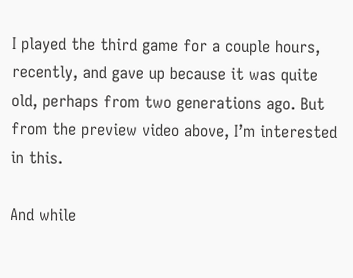I played the third game for a couple hours, recently, and gave up because it was quite old, perhaps from two generations ago. But from the preview video above, I’m interested in this.

And while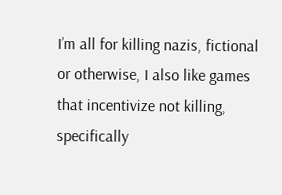I’m all for killing nazis, fictional or otherwise, I also like games that incentivize not killing, specifically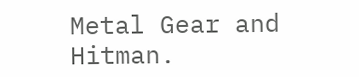Metal Gear and Hitman.